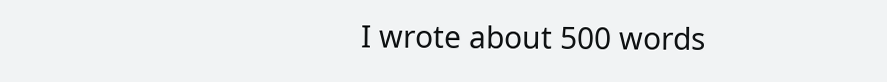I wrote about 500 words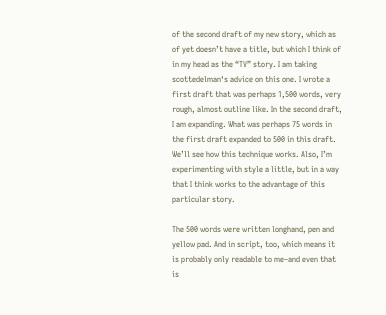of the second draft of my new story, which as of yet doesn’t have a title, but which I think of in my head as the “TV” story. I am taking scottedelman‘s advice on this one. I wrote a first draft that was perhaps 1,500 words, very rough, almost outline like. In the second draft, I am expanding. What was perhaps 75 words in the first draft expanded to 500 in this draft. We’ll see how this technique works. Also, I’m experimenting with style a little, but in a way that I think works to the advantage of this particular story.

The 500 words were written longhand, pen and yellow pad. And in script, too, which means it is probably only readable to me–and even that is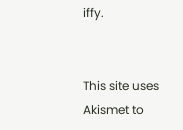iffy.


This site uses Akismet to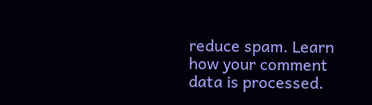reduce spam. Learn how your comment data is processed.